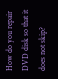How do you repair DVD disk so that it does not skip?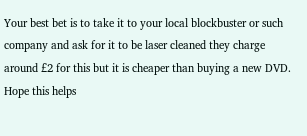Your best bet is to take it to your local blockbuster or such company and ask for it to be laser cleaned they charge around £2 for this but it is cheaper than buying a new DVD. Hope this helps